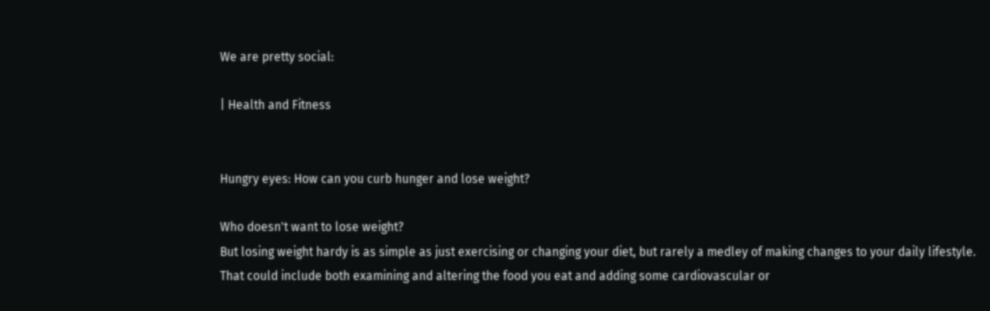We are pretty social:

| Health and Fitness


Hungry eyes: How can you curb hunger and lose weight?

Who doesn't want to lose weight?
But losing weight hardy is as simple as just exercising or changing your diet, but rarely a medley of making changes to your daily lifestyle.
That could include both examining and altering the food you eat and adding some cardiovascular or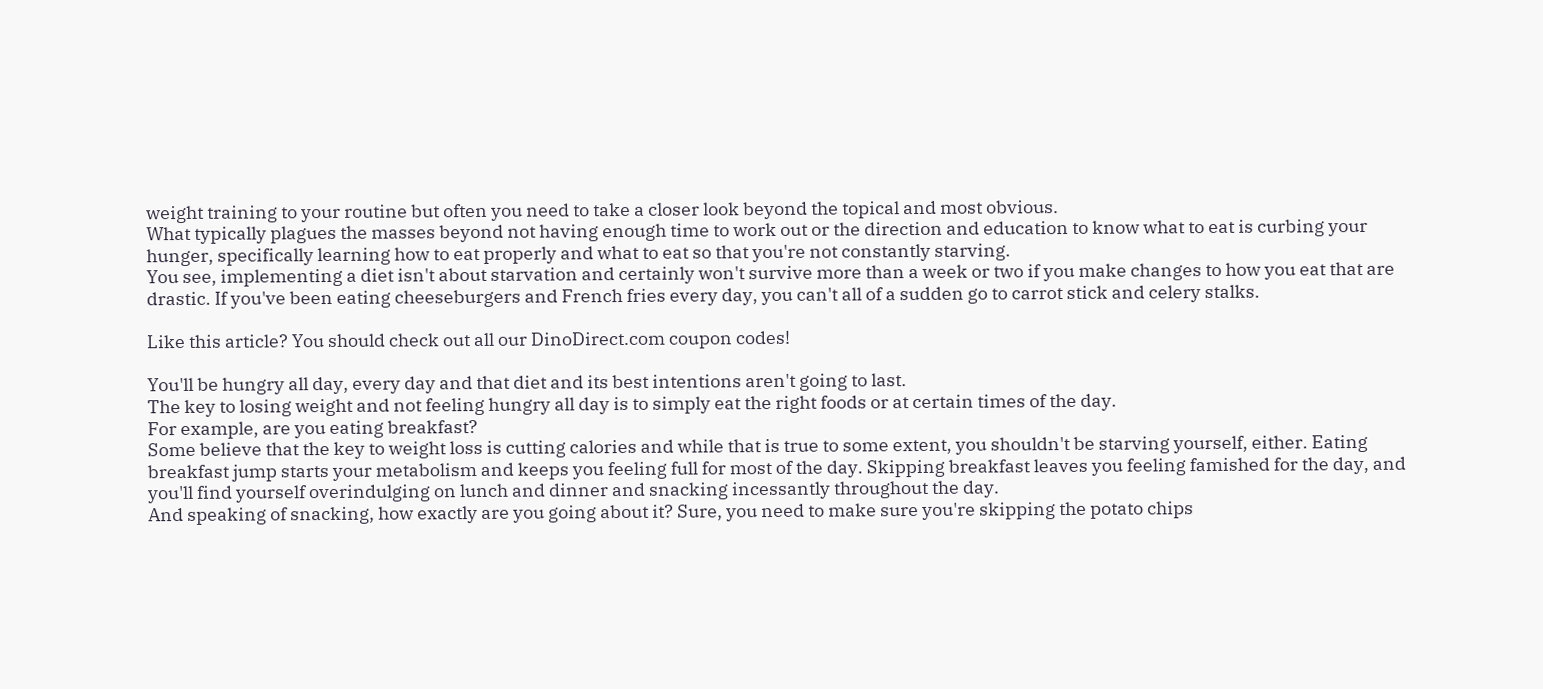weight training to your routine but often you need to take a closer look beyond the topical and most obvious.
What typically plagues the masses beyond not having enough time to work out or the direction and education to know what to eat is curbing your hunger, specifically learning how to eat properly and what to eat so that you're not constantly starving.
You see, implementing a diet isn't about starvation and certainly won't survive more than a week or two if you make changes to how you eat that are drastic. If you've been eating cheeseburgers and French fries every day, you can't all of a sudden go to carrot stick and celery stalks.

Like this article? You should check out all our DinoDirect.com coupon codes!

You'll be hungry all day, every day and that diet and its best intentions aren't going to last.
The key to losing weight and not feeling hungry all day is to simply eat the right foods or at certain times of the day.
For example, are you eating breakfast?
Some believe that the key to weight loss is cutting calories and while that is true to some extent, you shouldn't be starving yourself, either. Eating breakfast jump starts your metabolism and keeps you feeling full for most of the day. Skipping breakfast leaves you feeling famished for the day, and you'll find yourself overindulging on lunch and dinner and snacking incessantly throughout the day.
And speaking of snacking, how exactly are you going about it? Sure, you need to make sure you're skipping the potato chips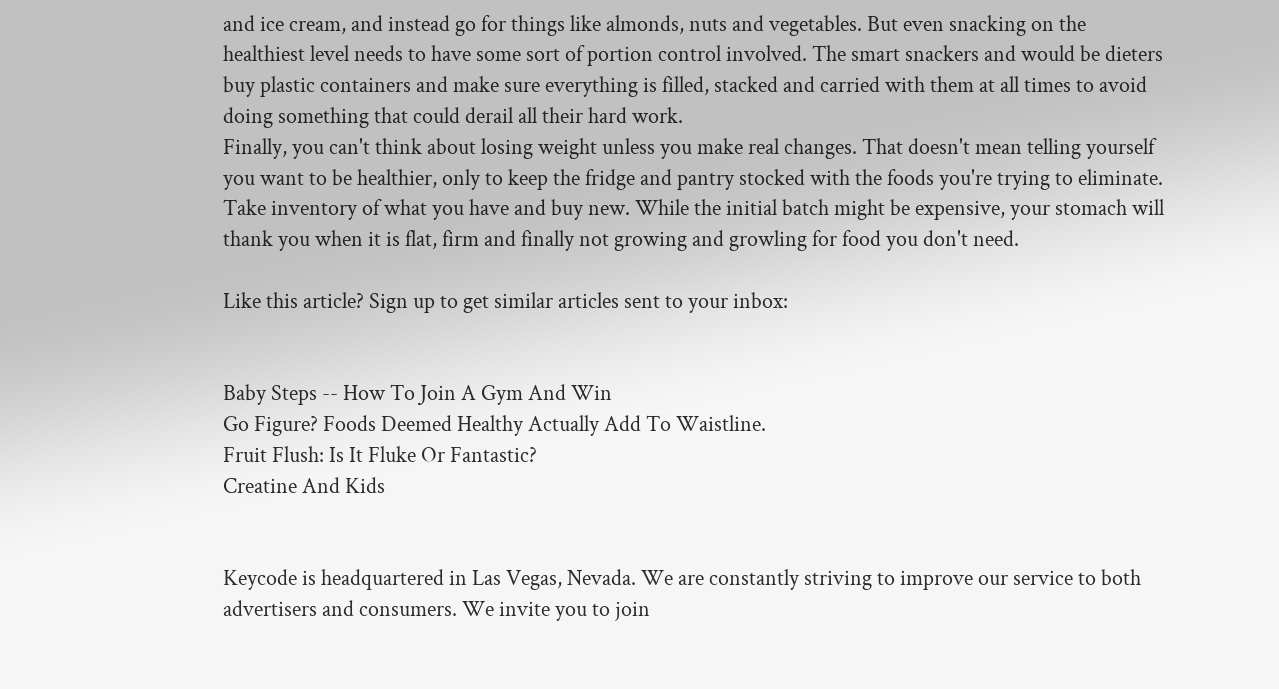and ice cream, and instead go for things like almonds, nuts and vegetables. But even snacking on the healthiest level needs to have some sort of portion control involved. The smart snackers and would be dieters buy plastic containers and make sure everything is filled, stacked and carried with them at all times to avoid doing something that could derail all their hard work.
Finally, you can't think about losing weight unless you make real changes. That doesn't mean telling yourself you want to be healthier, only to keep the fridge and pantry stocked with the foods you're trying to eliminate. Take inventory of what you have and buy new. While the initial batch might be expensive, your stomach will thank you when it is flat, firm and finally not growing and growling for food you don't need.

Like this article? Sign up to get similar articles sent to your inbox:


Baby Steps -- How To Join A Gym And Win
Go Figure? Foods Deemed Healthy Actually Add To Waistline.
Fruit Flush: Is It Fluke Or Fantastic?
Creatine And Kids


Keycode is headquartered in Las Vegas, Nevada. We are constantly striving to improve our service to both advertisers and consumers. We invite you to join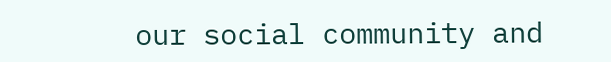our social community and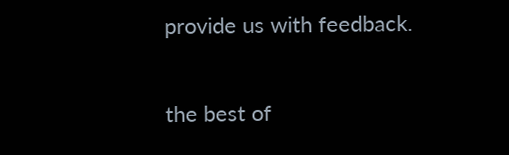provide us with feedback.

the best of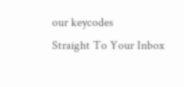our keycodes
Straight To Your Inbox